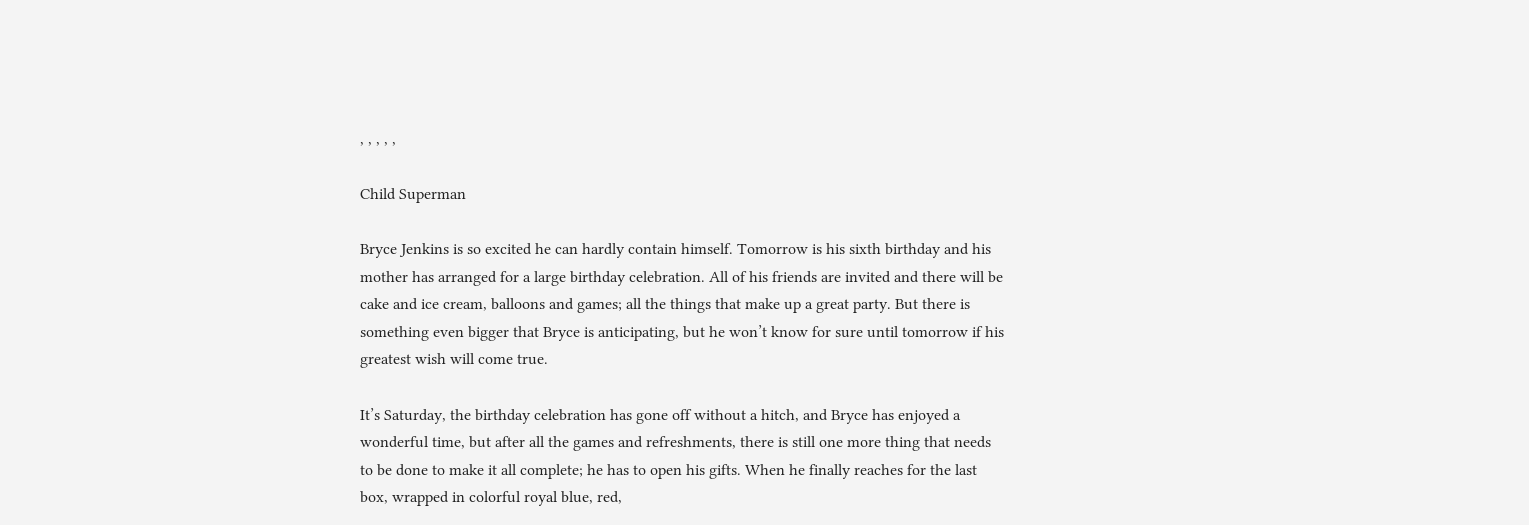, , , , ,

Child Superman

Bryce Jenkins is so excited he can hardly contain himself. Tomorrow is his sixth birthday and his mother has arranged for a large birthday celebration. All of his friends are invited and there will be cake and ice cream, balloons and games; all the things that make up a great party. But there is something even bigger that Bryce is anticipating, but he won’t know for sure until tomorrow if his greatest wish will come true.

It’s Saturday, the birthday celebration has gone off without a hitch, and Bryce has enjoyed a wonderful time, but after all the games and refreshments, there is still one more thing that needs to be done to make it all complete; he has to open his gifts. When he finally reaches for the last box, wrapped in colorful royal blue, red,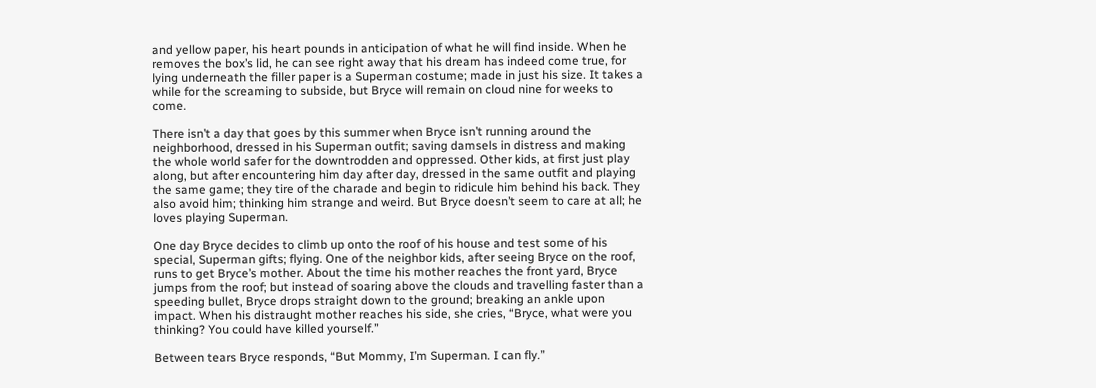and yellow paper, his heart pounds in anticipation of what he will find inside. When he removes the box’s lid, he can see right away that his dream has indeed come true, for lying underneath the filler paper is a Superman costume; made in just his size. It takes a while for the screaming to subside, but Bryce will remain on cloud nine for weeks to come.

There isn’t a day that goes by this summer when Bryce isn’t running around the neighborhood, dressed in his Superman outfit; saving damsels in distress and making the whole world safer for the downtrodden and oppressed. Other kids, at first just play along, but after encountering him day after day, dressed in the same outfit and playing the same game; they tire of the charade and begin to ridicule him behind his back. They also avoid him; thinking him strange and weird. But Bryce doesn’t seem to care at all; he loves playing Superman.

One day Bryce decides to climb up onto the roof of his house and test some of his special, Superman gifts; flying. One of the neighbor kids, after seeing Bryce on the roof, runs to get Bryce’s mother. About the time his mother reaches the front yard, Bryce jumps from the roof; but instead of soaring above the clouds and travelling faster than a speeding bullet, Bryce drops straight down to the ground; breaking an ankle upon impact. When his distraught mother reaches his side, she cries, “Bryce, what were you thinking? You could have killed yourself.”

Between tears Bryce responds, “But Mommy, I’m Superman. I can fly.”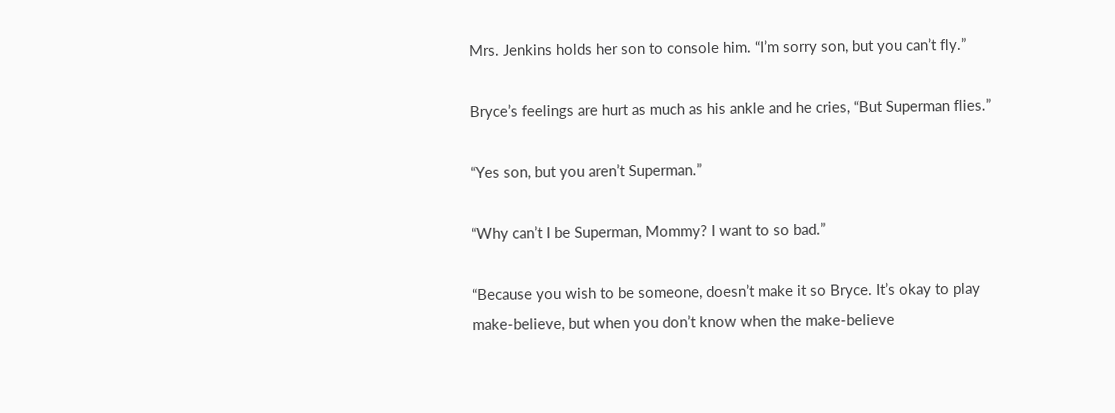Mrs. Jenkins holds her son to console him. “I’m sorry son, but you can’t fly.”

Bryce’s feelings are hurt as much as his ankle and he cries, “But Superman flies.”

“Yes son, but you aren’t Superman.”

“Why can’t I be Superman, Mommy? I want to so bad.”

“Because you wish to be someone, doesn’t make it so Bryce. It’s okay to play make-believe, but when you don’t know when the make-believe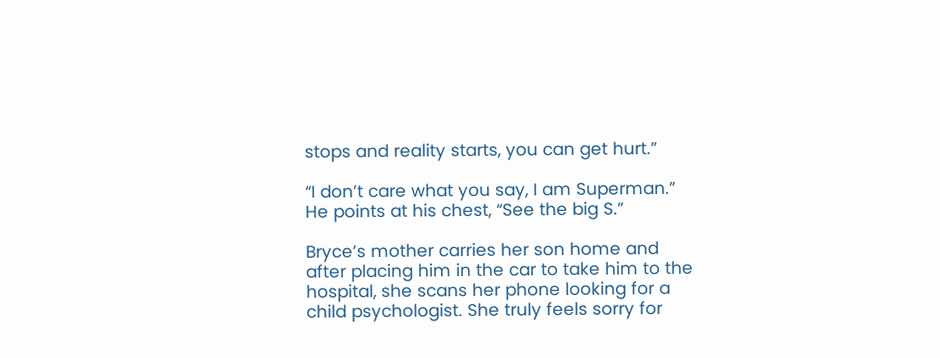stops and reality starts, you can get hurt.”

“I don’t care what you say, I am Superman.” He points at his chest, “See the big S.”

Bryce’s mother carries her son home and after placing him in the car to take him to the hospital, she scans her phone looking for a child psychologist. She truly feels sorry for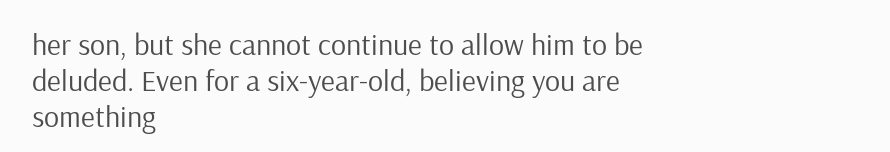her son, but she cannot continue to allow him to be deluded. Even for a six-year-old, believing you are something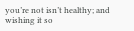you’re not isn’t healthy; and wishing it so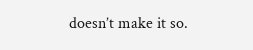doesn’t make it so.